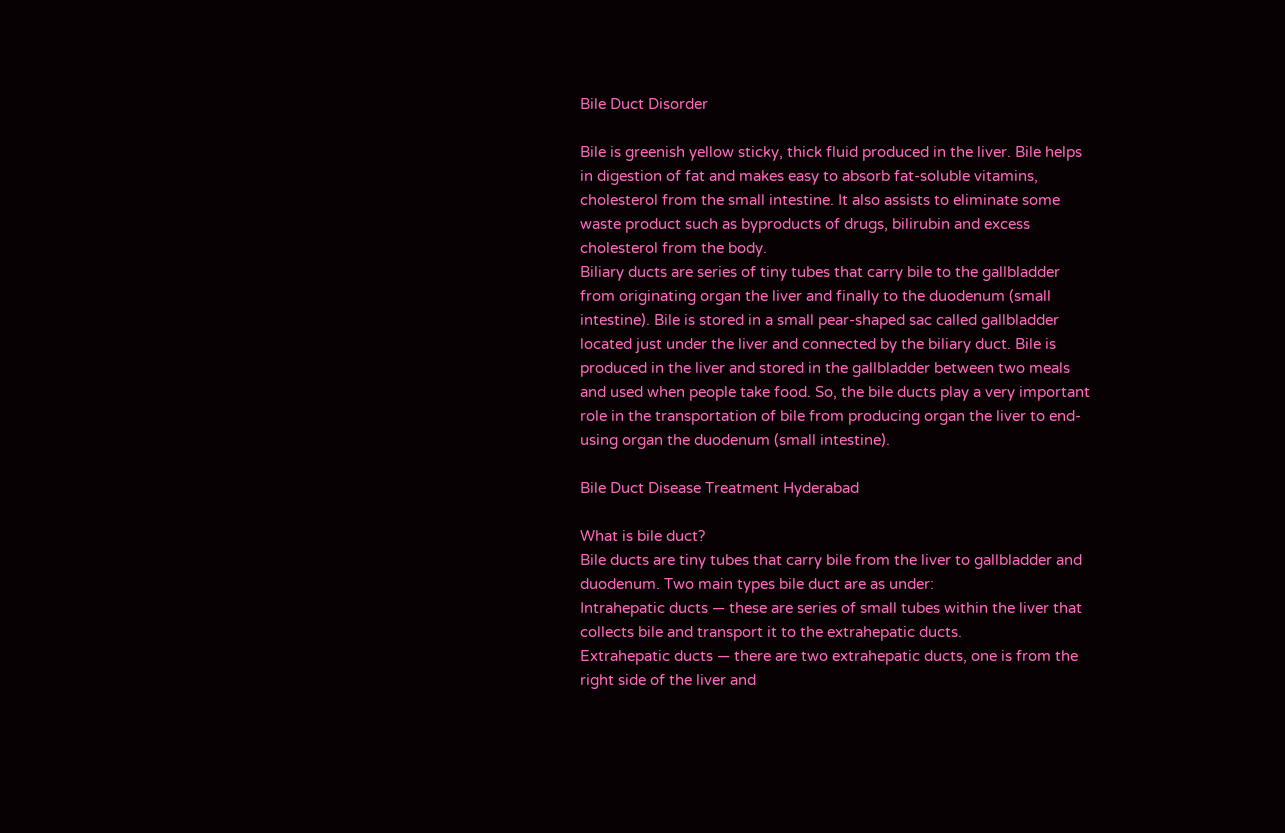Bile Duct Disorder

Bile is greenish yellow sticky, thick fluid produced in the liver. Bile helps in digestion of fat and makes easy to absorb fat-soluble vitamins, cholesterol from the small intestine. It also assists to eliminate some waste product such as byproducts of drugs, bilirubin and excess cholesterol from the body.
Biliary ducts are series of tiny tubes that carry bile to the gallbladder from originating organ the liver and finally to the duodenum (small intestine). Bile is stored in a small pear-shaped sac called gallbladder located just under the liver and connected by the biliary duct. Bile is produced in the liver and stored in the gallbladder between two meals and used when people take food. So, the bile ducts play a very important role in the transportation of bile from producing organ the liver to end-using organ the duodenum (small intestine).

Bile Duct Disease Treatment Hyderabad

What is bile duct?
Bile ducts are tiny tubes that carry bile from the liver to gallbladder and duodenum. Two main types bile duct are as under:
Intrahepatic ducts — these are series of small tubes within the liver that collects bile and transport it to the extrahepatic ducts.
Extrahepatic ducts — there are two extrahepatic ducts, one is from the right side of the liver and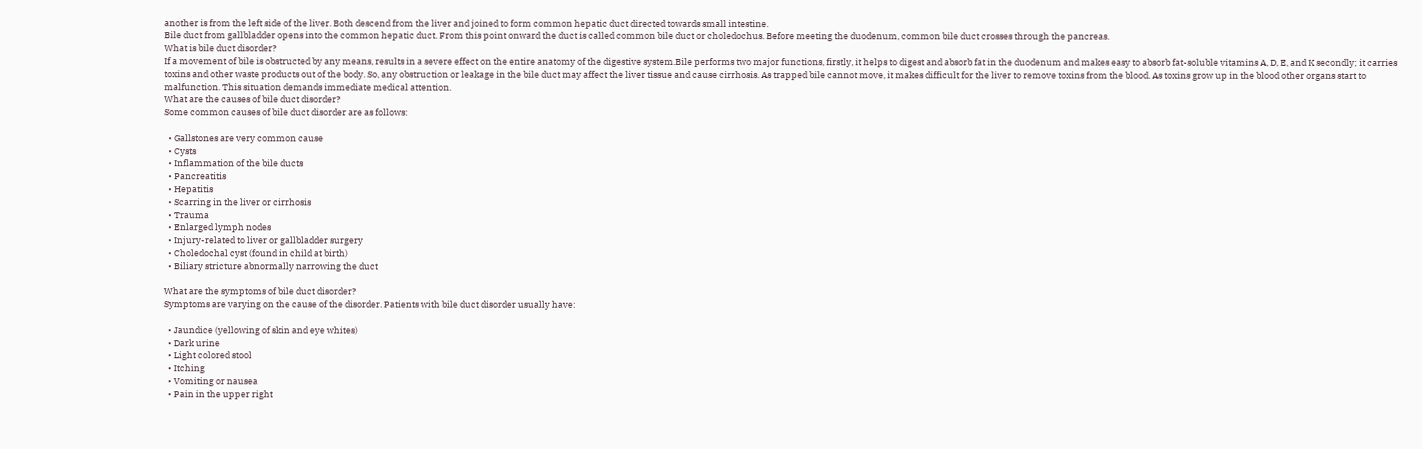another is from the left side of the liver. Both descend from the liver and joined to form common hepatic duct directed towards small intestine.
Bile duct from gallbladder opens into the common hepatic duct. From this point onward the duct is called common bile duct or choledochus. Before meeting the duodenum, common bile duct crosses through the pancreas.
What is bile duct disorder?
If a movement of bile is obstructed by any means, results in a severe effect on the entire anatomy of the digestive system.Bile performs two major functions, firstly, it helps to digest and absorb fat in the duodenum and makes easy to absorb fat-soluble vitamins A, D, E, and K secondly; it carries toxins and other waste products out of the body. So, any obstruction or leakage in the bile duct may affect the liver tissue and cause cirrhosis. As trapped bile cannot move, it makes difficult for the liver to remove toxins from the blood. As toxins grow up in the blood other organs start to malfunction. This situation demands immediate medical attention.
What are the causes of bile duct disorder?
Some common causes of bile duct disorder are as follows:

  • Gallstones are very common cause
  • Cysts
  • Inflammation of the bile ducts
  • Pancreatitis
  • Hepatitis
  • Scarring in the liver or cirrhosis
  • Trauma
  • Enlarged lymph nodes
  • Injury-related to liver or gallbladder surgery
  • Choledochal cyst (found in child at birth)
  • Biliary stricture abnormally narrowing the duct

What are the symptoms of bile duct disorder?
Symptoms are varying on the cause of the disorder. Patients with bile duct disorder usually have:

  • Jaundice (yellowing of skin and eye whites)
  • Dark urine
  • Light colored stool
  • Itching
  • Vomiting or nausea
  • Pain in the upper right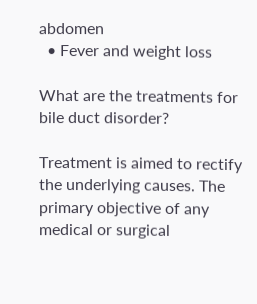abdomen
  • Fever and weight loss

What are the treatments for bile duct disorder?

Treatment is aimed to rectify the underlying causes. The primary objective of any medical or surgical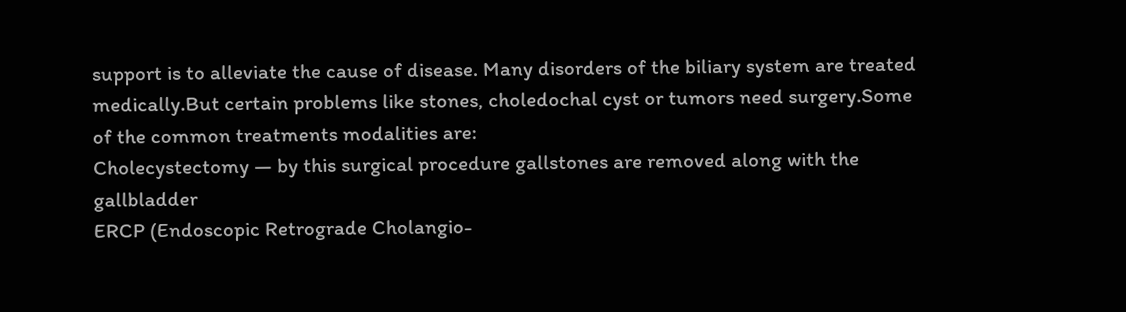support is to alleviate the cause of disease. Many disorders of the biliary system are treated medically.But certain problems like stones, choledochal cyst or tumors need surgery.Some of the common treatments modalities are:
Cholecystectomy — by this surgical procedure gallstones are removed along with the gallbladder
ERCP (Endoscopic Retrograde Cholangio-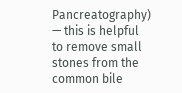Pancreatography) — this is helpful to remove small stones from the common bile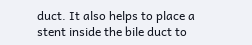duct. It also helps to place a stent inside the bile duct to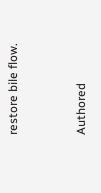restore bile flow.


Authored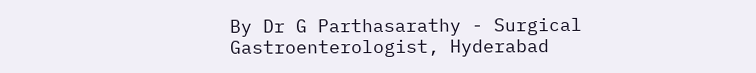By Dr G Parthasarathy - Surgical Gastroenterologist, Hyderabad